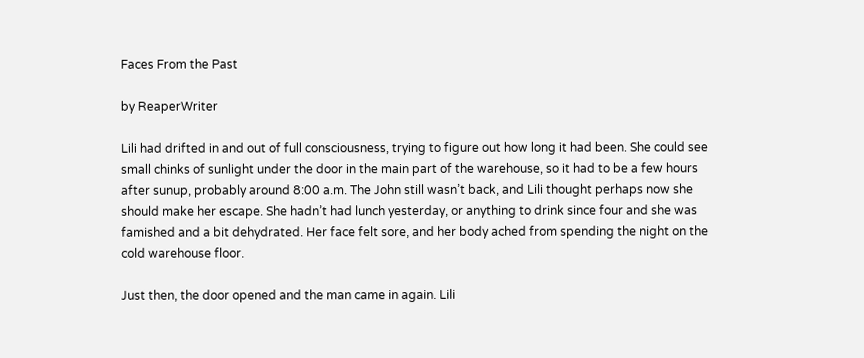Faces From the Past

by ReaperWriter

Lili had drifted in and out of full consciousness, trying to figure out how long it had been. She could see small chinks of sunlight under the door in the main part of the warehouse, so it had to be a few hours after sunup, probably around 8:00 a.m. The John still wasn’t back, and Lili thought perhaps now she should make her escape. She hadn’t had lunch yesterday, or anything to drink since four and she was famished and a bit dehydrated. Her face felt sore, and her body ached from spending the night on the cold warehouse floor.

Just then, the door opened and the man came in again. Lili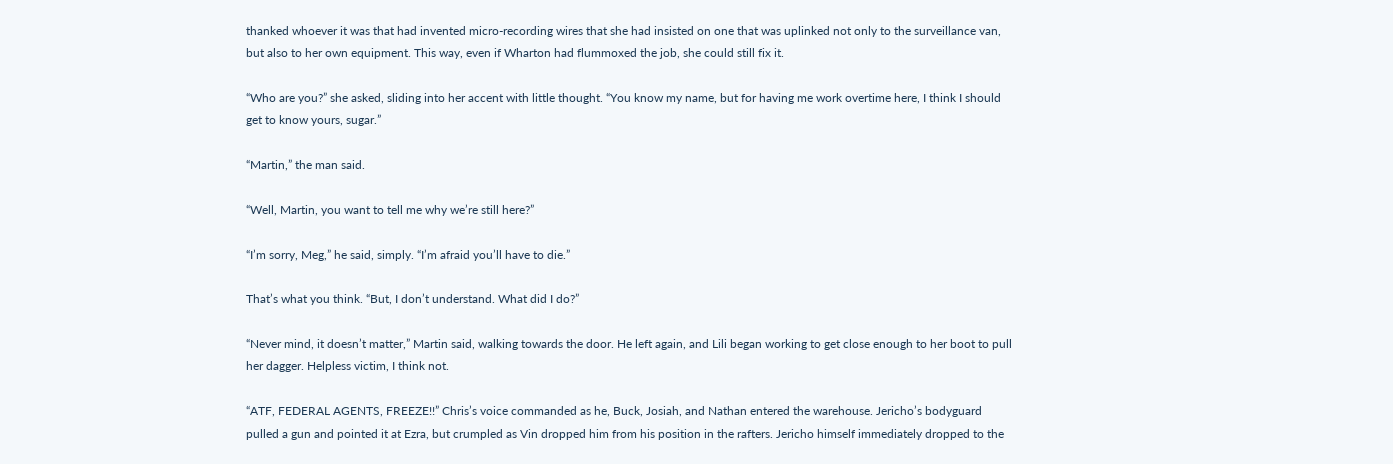thanked whoever it was that had invented micro-recording wires that she had insisted on one that was uplinked not only to the surveillance van, but also to her own equipment. This way, even if Wharton had flummoxed the job, she could still fix it.

“Who are you?” she asked, sliding into her accent with little thought. “You know my name, but for having me work overtime here, I think I should get to know yours, sugar.”

“Martin,” the man said.

“Well, Martin, you want to tell me why we’re still here?”

“I’m sorry, Meg,” he said, simply. “I’m afraid you’ll have to die.”

That’s what you think. “But, I don’t understand. What did I do?”

“Never mind, it doesn’t matter,” Martin said, walking towards the door. He left again, and Lili began working to get close enough to her boot to pull her dagger. Helpless victim, I think not.

“ATF, FEDERAL AGENTS, FREEZE!!” Chris’s voice commanded as he, Buck, Josiah, and Nathan entered the warehouse. Jericho’s bodyguard pulled a gun and pointed it at Ezra, but crumpled as Vin dropped him from his position in the rafters. Jericho himself immediately dropped to the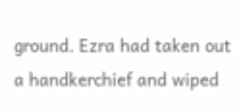ground. Ezra had taken out a handkerchief and wiped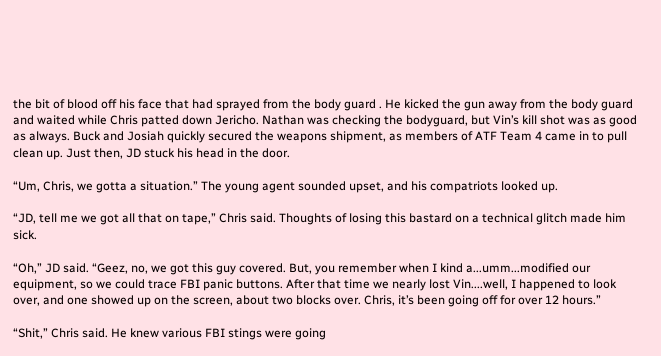the bit of blood off his face that had sprayed from the body guard . He kicked the gun away from the body guard and waited while Chris patted down Jericho. Nathan was checking the bodyguard, but Vin’s kill shot was as good as always. Buck and Josiah quickly secured the weapons shipment, as members of ATF Team 4 came in to pull clean up. Just then, JD stuck his head in the door.

“Um, Chris, we gotta a situation.” The young agent sounded upset, and his compatriots looked up.

“JD, tell me we got all that on tape,” Chris said. Thoughts of losing this bastard on a technical glitch made him sick.

“Oh,” JD said. “Geez, no, we got this guy covered. But, you remember when I kind a...umm...modified our equipment, so we could trace FBI panic buttons. After that time we nearly lost Vin....well, I happened to look over, and one showed up on the screen, about two blocks over. Chris, it’s been going off for over 12 hours.”

“Shit,” Chris said. He knew various FBI stings were going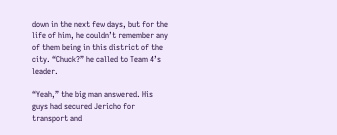down in the next few days, but for the life of him, he couldn’t remember any of them being in this district of the city. “Chuck?” he called to Team 4’s leader.

“Yeah,” the big man answered. His guys had secured Jericho for transport and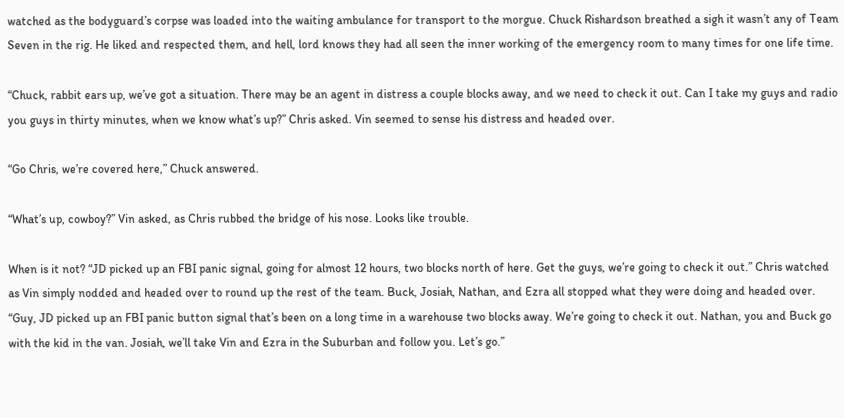watched as the bodyguard’s corpse was loaded into the waiting ambulance for transport to the morgue. Chuck Rishardson breathed a sigh it wasn’t any of Team Seven in the rig. He liked and respected them, and hell, lord knows they had all seen the inner working of the emergency room to many times for one life time.

“Chuck, rabbit ears up, we’ve got a situation. There may be an agent in distress a couple blocks away, and we need to check it out. Can I take my guys and radio you guys in thirty minutes, when we know what’s up?” Chris asked. Vin seemed to sense his distress and headed over.

“Go Chris, we’re covered here,” Chuck answered.

“What’s up, cowboy?” Vin asked, as Chris rubbed the bridge of his nose. Looks like trouble.

When is it not? “JD picked up an FBI panic signal, going for almost 12 hours, two blocks north of here. Get the guys, we’re going to check it out.” Chris watched as Vin simply nodded and headed over to round up the rest of the team. Buck, Josiah, Nathan, and Ezra all stopped what they were doing and headed over. “Guy, JD picked up an FBI panic button signal that’s been on a long time in a warehouse two blocks away. We’re going to check it out. Nathan, you and Buck go with the kid in the van. Josiah, we’ll take Vin and Ezra in the Suburban and follow you. Let’s go.”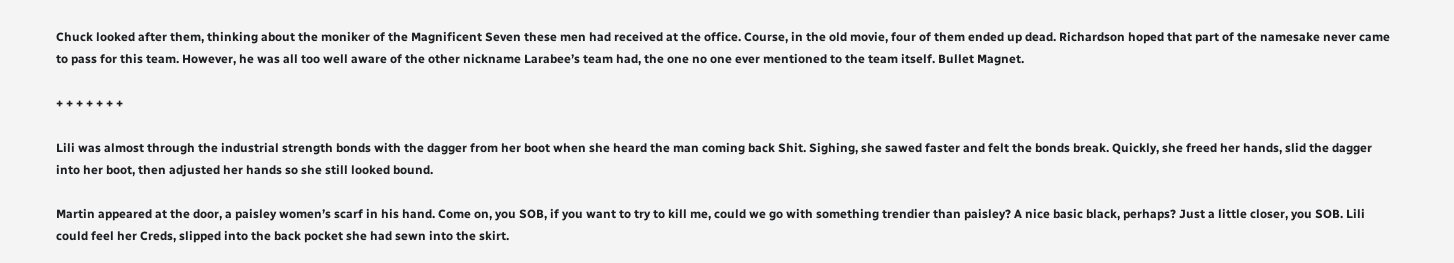Chuck looked after them, thinking about the moniker of the Magnificent Seven these men had received at the office. Course, in the old movie, four of them ended up dead. Richardson hoped that part of the namesake never came to pass for this team. However, he was all too well aware of the other nickname Larabee’s team had, the one no one ever mentioned to the team itself. Bullet Magnet.

+ + + + + + +

Lili was almost through the industrial strength bonds with the dagger from her boot when she heard the man coming back Shit. Sighing, she sawed faster and felt the bonds break. Quickly, she freed her hands, slid the dagger into her boot, then adjusted her hands so she still looked bound.

Martin appeared at the door, a paisley women’s scarf in his hand. Come on, you SOB, if you want to try to kill me, could we go with something trendier than paisley? A nice basic black, perhaps? Just a little closer, you SOB. Lili could feel her Creds, slipped into the back pocket she had sewn into the skirt.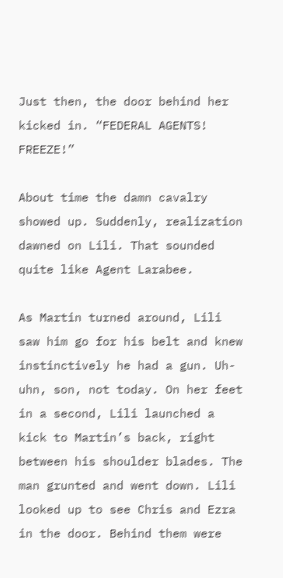Just then, the door behind her kicked in. “FEDERAL AGENTS! FREEZE!”

About time the damn cavalry showed up. Suddenly, realization dawned on Lili. That sounded quite like Agent Larabee.

As Martin turned around, Lili saw him go for his belt and knew instinctively he had a gun. Uh-uhn, son, not today. On her feet in a second, Lili launched a kick to Martin’s back, right between his shoulder blades. The man grunted and went down. Lili looked up to see Chris and Ezra in the door. Behind them were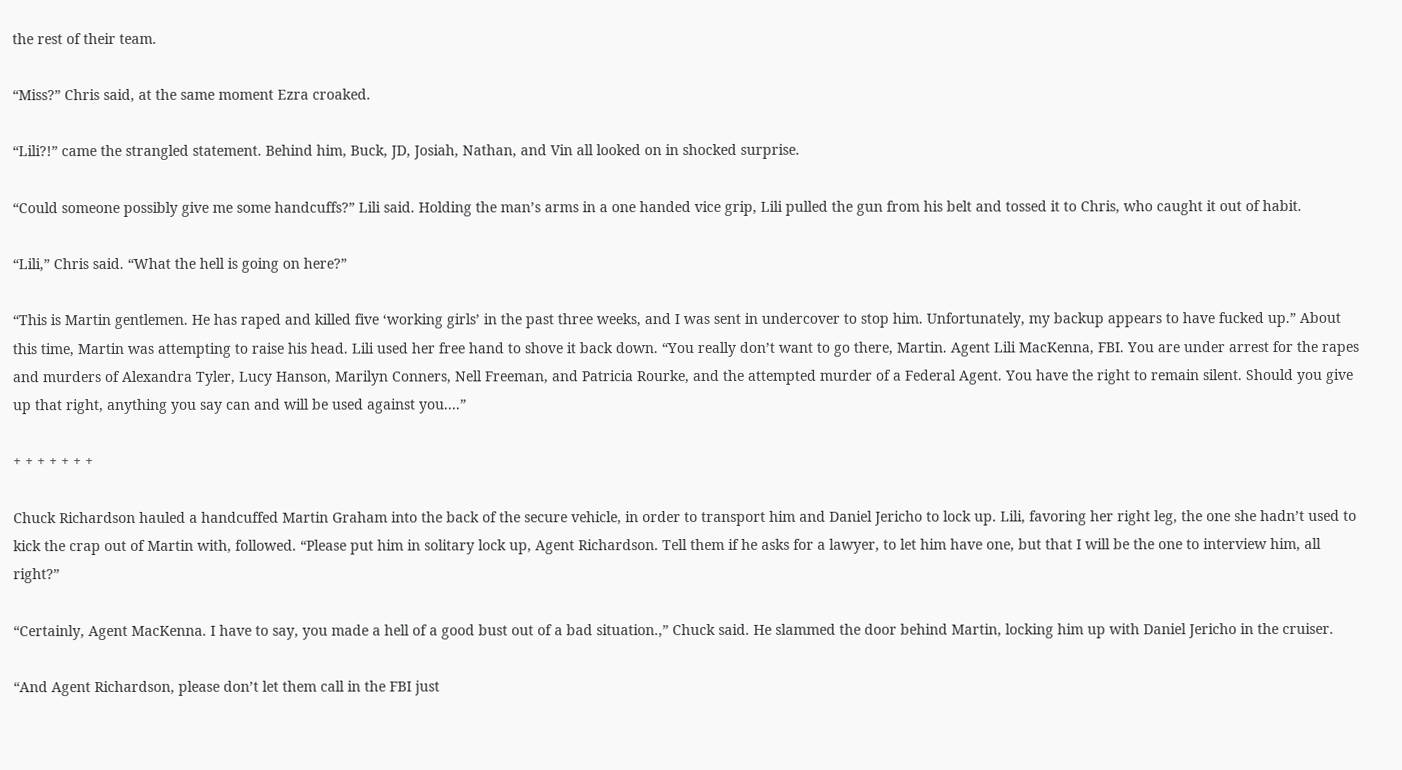the rest of their team.

“Miss?” Chris said, at the same moment Ezra croaked.

“Lili?!” came the strangled statement. Behind him, Buck, JD, Josiah, Nathan, and Vin all looked on in shocked surprise.

“Could someone possibly give me some handcuffs?” Lili said. Holding the man’s arms in a one handed vice grip, Lili pulled the gun from his belt and tossed it to Chris, who caught it out of habit.

“Lili,” Chris said. “What the hell is going on here?”

“This is Martin gentlemen. He has raped and killed five ‘working girls’ in the past three weeks, and I was sent in undercover to stop him. Unfortunately, my backup appears to have fucked up.” About this time, Martin was attempting to raise his head. Lili used her free hand to shove it back down. “You really don’t want to go there, Martin. Agent Lili MacKenna, FBI. You are under arrest for the rapes and murders of Alexandra Tyler, Lucy Hanson, Marilyn Conners, Nell Freeman, and Patricia Rourke, and the attempted murder of a Federal Agent. You have the right to remain silent. Should you give up that right, anything you say can and will be used against you....”

+ + + + + + +

Chuck Richardson hauled a handcuffed Martin Graham into the back of the secure vehicle, in order to transport him and Daniel Jericho to lock up. Lili, favoring her right leg, the one she hadn’t used to kick the crap out of Martin with, followed. “Please put him in solitary lock up, Agent Richardson. Tell them if he asks for a lawyer, to let him have one, but that I will be the one to interview him, all right?”

“Certainly, Agent MacKenna. I have to say, you made a hell of a good bust out of a bad situation.,” Chuck said. He slammed the door behind Martin, locking him up with Daniel Jericho in the cruiser.

“And Agent Richardson, please don’t let them call in the FBI just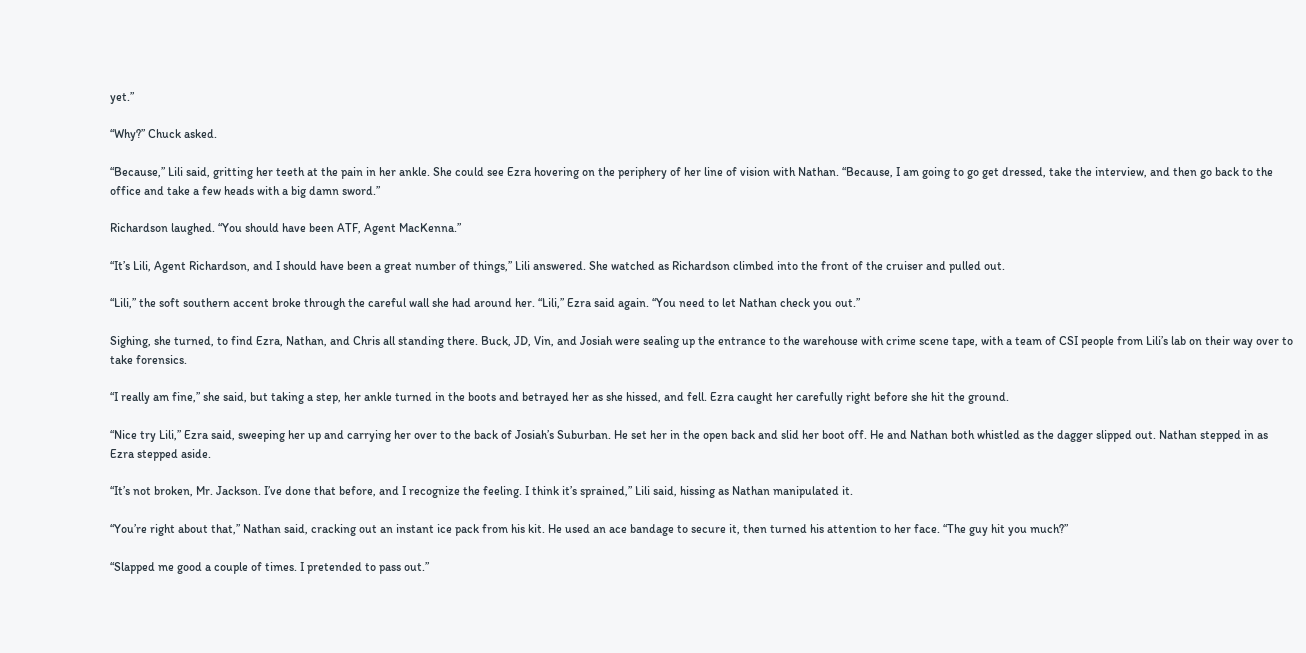yet.”

“Why?” Chuck asked.

“Because,” Lili said, gritting her teeth at the pain in her ankle. She could see Ezra hovering on the periphery of her line of vision with Nathan. “Because, I am going to go get dressed, take the interview, and then go back to the office and take a few heads with a big damn sword.”

Richardson laughed. “You should have been ATF, Agent MacKenna.”

“It’s Lili, Agent Richardson, and I should have been a great number of things,” Lili answered. She watched as Richardson climbed into the front of the cruiser and pulled out.

“Lili,” the soft southern accent broke through the careful wall she had around her. “Lili,” Ezra said again. “You need to let Nathan check you out.”

Sighing, she turned, to find Ezra, Nathan, and Chris all standing there. Buck, JD, Vin, and Josiah were sealing up the entrance to the warehouse with crime scene tape, with a team of CSI people from Lili’s lab on their way over to take forensics.

“I really am fine,” she said, but taking a step, her ankle turned in the boots and betrayed her as she hissed, and fell. Ezra caught her carefully right before she hit the ground.

“Nice try Lili,” Ezra said, sweeping her up and carrying her over to the back of Josiah’s Suburban. He set her in the open back and slid her boot off. He and Nathan both whistled as the dagger slipped out. Nathan stepped in as Ezra stepped aside.

“It’s not broken, Mr. Jackson. I’ve done that before, and I recognize the feeling. I think it’s sprained,” Lili said, hissing as Nathan manipulated it.

“You’re right about that,” Nathan said, cracking out an instant ice pack from his kit. He used an ace bandage to secure it, then turned his attention to her face. “The guy hit you much?”

“Slapped me good a couple of times. I pretended to pass out.”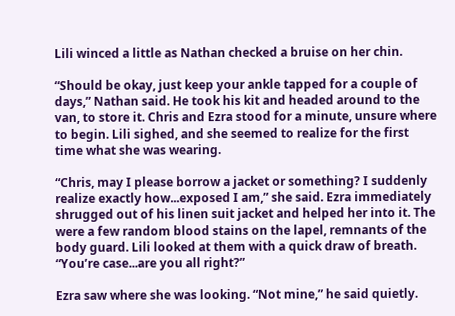Lili winced a little as Nathan checked a bruise on her chin.

“Should be okay, just keep your ankle tapped for a couple of days,” Nathan said. He took his kit and headed around to the van, to store it. Chris and Ezra stood for a minute, unsure where to begin. Lili sighed, and she seemed to realize for the first time what she was wearing.

“Chris, may I please borrow a jacket or something? I suddenly realize exactly how...exposed I am,” she said. Ezra immediately shrugged out of his linen suit jacket and helped her into it. The were a few random blood stains on the lapel, remnants of the body guard. Lili looked at them with a quick draw of breath. “You’re case...are you all right?”

Ezra saw where she was looking. “Not mine,” he said quietly.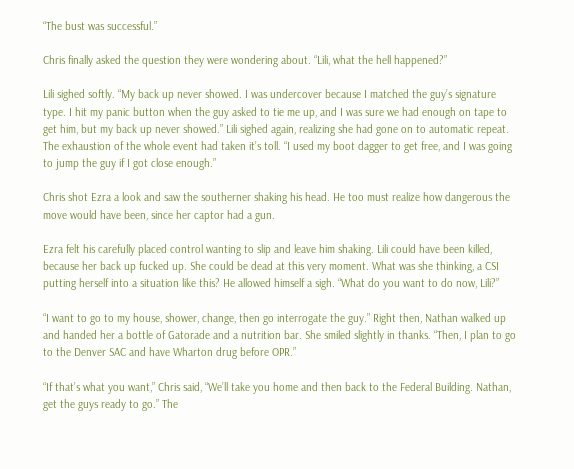“The bust was successful.”

Chris finally asked the question they were wondering about. “Lili, what the hell happened?”

Lili sighed softly. “My back up never showed. I was undercover because I matched the guy’s signature type. I hit my panic button when the guy asked to tie me up, and I was sure we had enough on tape to get him, but my back up never showed.” Lili sighed again, realizing she had gone on to automatic repeat. The exhaustion of the whole event had taken it’s toll. “I used my boot dagger to get free, and I was going to jump the guy if I got close enough.”

Chris shot Ezra a look and saw the southerner shaking his head. He too must realize how dangerous the move would have been, since her captor had a gun.

Ezra felt his carefully placed control wanting to slip and leave him shaking. Lili could have been killed, because her back up fucked up. She could be dead at this very moment. What was she thinking, a CSI putting herself into a situation like this? He allowed himself a sigh. “What do you want to do now, Lili?”

“I want to go to my house, shower, change, then go interrogate the guy.” Right then, Nathan walked up and handed her a bottle of Gatorade and a nutrition bar. She smiled slightly in thanks. “Then, I plan to go to the Denver SAC and have Wharton drug before OPR.”

“If that’s what you want,” Chris said, “We’ll take you home and then back to the Federal Building. Nathan, get the guys ready to go.” The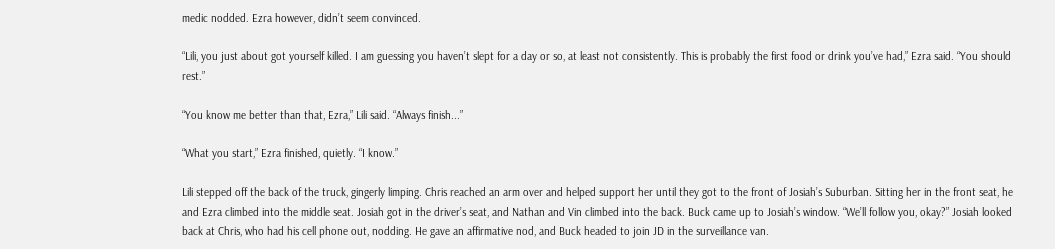medic nodded. Ezra however, didn’t seem convinced.

“Lili, you just about got yourself killed. I am guessing you haven’t slept for a day or so, at least not consistently. This is probably the first food or drink you’ve had,” Ezra said. “You should rest.”

“You know me better than that, Ezra,” Lili said. “Always finish...”

“What you start,” Ezra finished, quietly. “I know.”

Lili stepped off the back of the truck, gingerly limping. Chris reached an arm over and helped support her until they got to the front of Josiah’s Suburban. Sitting her in the front seat, he and Ezra climbed into the middle seat. Josiah got in the driver’s seat, and Nathan and Vin climbed into the back. Buck came up to Josiah’s window. “We’ll follow you, okay?” Josiah looked back at Chris, who had his cell phone out, nodding. He gave an affirmative nod, and Buck headed to join JD in the surveillance van.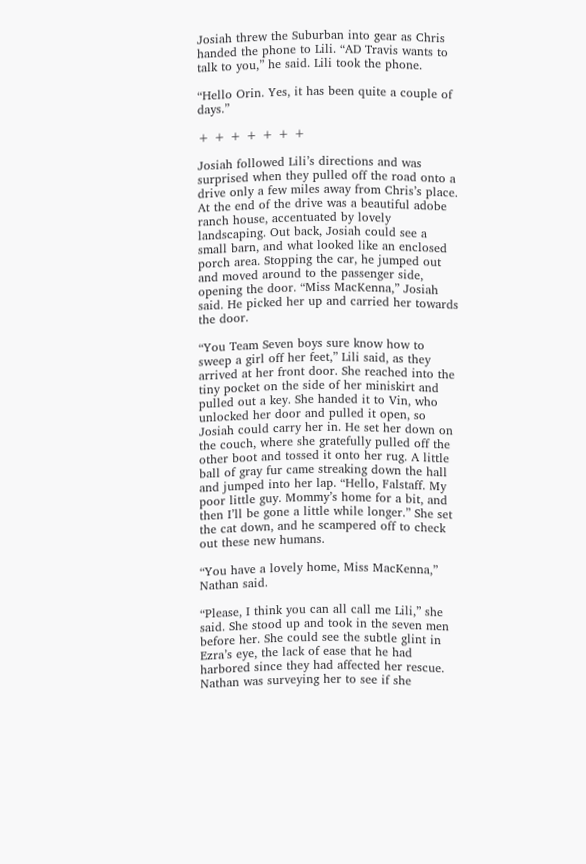Josiah threw the Suburban into gear as Chris handed the phone to Lili. “AD Travis wants to talk to you,” he said. Lili took the phone.

“Hello Orin. Yes, it has been quite a couple of days.”

+ + + + + + +

Josiah followed Lili’s directions and was surprised when they pulled off the road onto a drive only a few miles away from Chris’s place. At the end of the drive was a beautiful adobe ranch house, accentuated by lovely landscaping. Out back, Josiah could see a small barn, and what looked like an enclosed porch area. Stopping the car, he jumped out and moved around to the passenger side, opening the door. “Miss MacKenna,” Josiah said. He picked her up and carried her towards the door.

“You Team Seven boys sure know how to sweep a girl off her feet,” Lili said, as they arrived at her front door. She reached into the tiny pocket on the side of her miniskirt and pulled out a key. She handed it to Vin, who unlocked her door and pulled it open, so Josiah could carry her in. He set her down on the couch, where she gratefully pulled off the other boot and tossed it onto her rug. A little ball of gray fur came streaking down the hall and jumped into her lap. “Hello, Falstaff. My poor little guy. Mommy’s home for a bit, and then I’ll be gone a little while longer.” She set the cat down, and he scampered off to check out these new humans.

“You have a lovely home, Miss MacKenna,” Nathan said.

“Please, I think you can all call me Lili,” she said. She stood up and took in the seven men before her. She could see the subtle glint in Ezra’s eye, the lack of ease that he had harbored since they had affected her rescue. Nathan was surveying her to see if she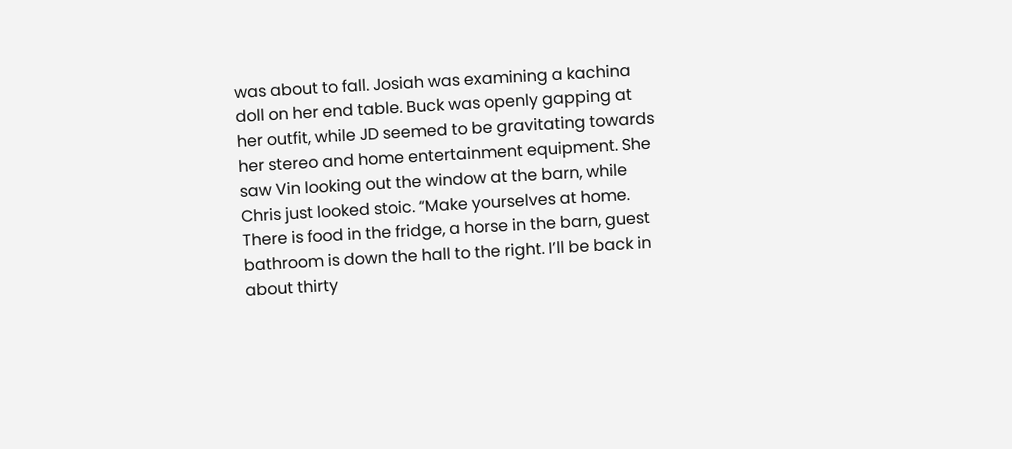was about to fall. Josiah was examining a kachina doll on her end table. Buck was openly gapping at her outfit, while JD seemed to be gravitating towards her stereo and home entertainment equipment. She saw Vin looking out the window at the barn, while Chris just looked stoic. “Make yourselves at home. There is food in the fridge, a horse in the barn, guest bathroom is down the hall to the right. I’ll be back in about thirty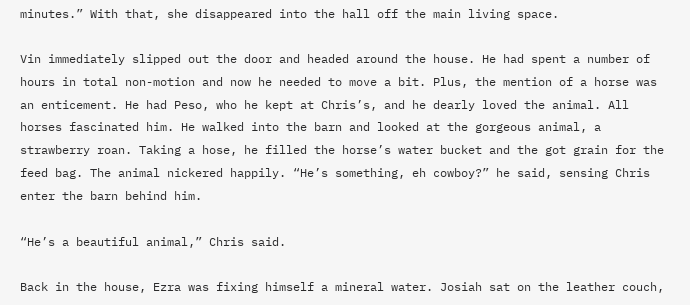minutes.” With that, she disappeared into the hall off the main living space.

Vin immediately slipped out the door and headed around the house. He had spent a number of hours in total non-motion and now he needed to move a bit. Plus, the mention of a horse was an enticement. He had Peso, who he kept at Chris’s, and he dearly loved the animal. All horses fascinated him. He walked into the barn and looked at the gorgeous animal, a strawberry roan. Taking a hose, he filled the horse’s water bucket and the got grain for the feed bag. The animal nickered happily. “He’s something, eh cowboy?” he said, sensing Chris enter the barn behind him.

“He’s a beautiful animal,” Chris said.

Back in the house, Ezra was fixing himself a mineral water. Josiah sat on the leather couch,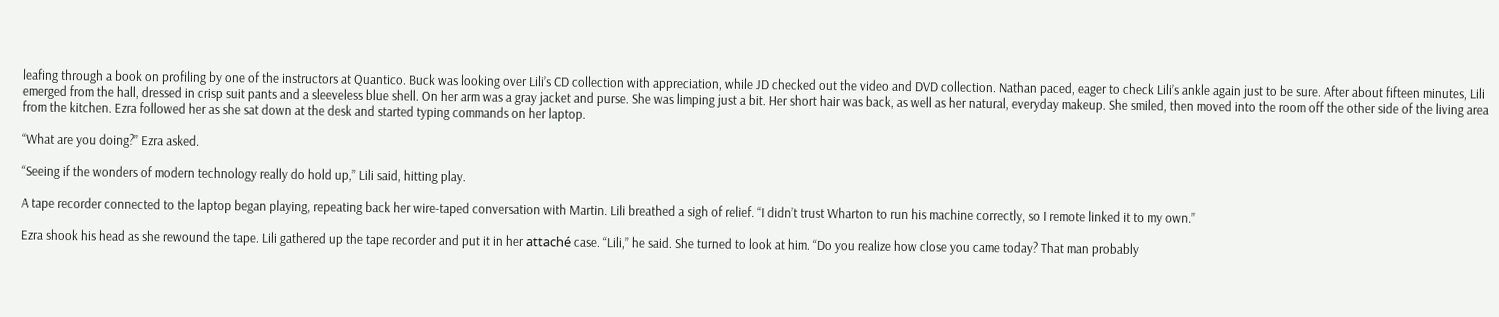leafing through a book on profiling by one of the instructors at Quantico. Buck was looking over Lili’s CD collection with appreciation, while JD checked out the video and DVD collection. Nathan paced, eager to check Lili’s ankle again just to be sure. After about fifteen minutes, Lili emerged from the hall, dressed in crisp suit pants and a sleeveless blue shell. On her arm was a gray jacket and purse. She was limping just a bit. Her short hair was back, as well as her natural, everyday makeup. She smiled, then moved into the room off the other side of the living area from the kitchen. Ezra followed her as she sat down at the desk and started typing commands on her laptop.

“What are you doing?” Ezra asked.

“Seeing if the wonders of modern technology really do hold up,” Lili said, hitting play.

A tape recorder connected to the laptop began playing, repeating back her wire-taped conversation with Martin. Lili breathed a sigh of relief. “I didn’t trust Wharton to run his machine correctly, so I remote linked it to my own.”

Ezra shook his head as she rewound the tape. Lili gathered up the tape recorder and put it in her attaché case. “Lili,” he said. She turned to look at him. “Do you realize how close you came today? That man probably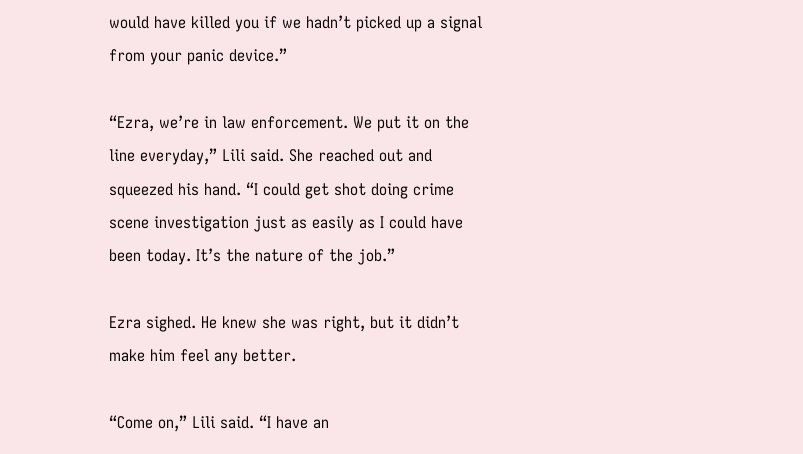would have killed you if we hadn’t picked up a signal from your panic device.”

“Ezra, we’re in law enforcement. We put it on the line everyday,” Lili said. She reached out and squeezed his hand. “I could get shot doing crime scene investigation just as easily as I could have been today. It’s the nature of the job.”

Ezra sighed. He knew she was right, but it didn’t make him feel any better.

“Come on,” Lili said. “I have an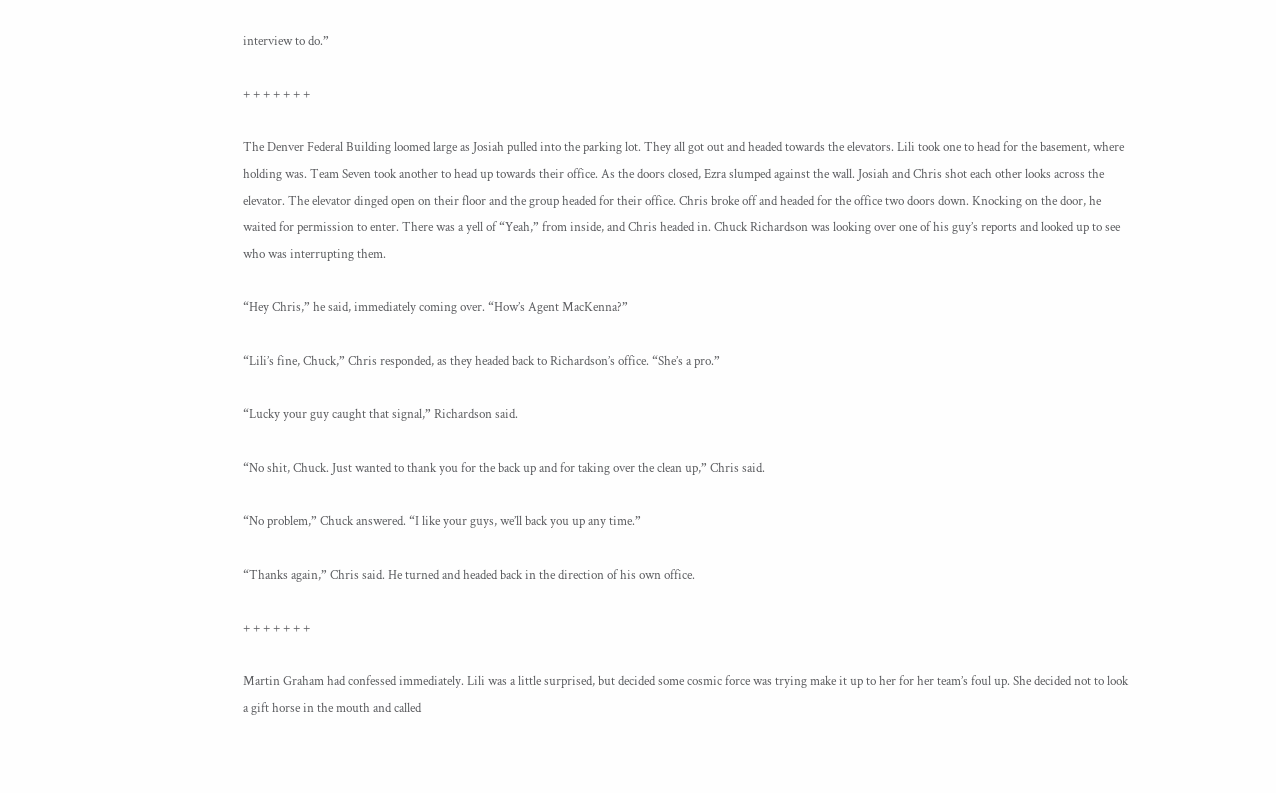interview to do.”

+ + + + + + +

The Denver Federal Building loomed large as Josiah pulled into the parking lot. They all got out and headed towards the elevators. Lili took one to head for the basement, where holding was. Team Seven took another to head up towards their office. As the doors closed, Ezra slumped against the wall. Josiah and Chris shot each other looks across the elevator. The elevator dinged open on their floor and the group headed for their office. Chris broke off and headed for the office two doors down. Knocking on the door, he waited for permission to enter. There was a yell of “Yeah,” from inside, and Chris headed in. Chuck Richardson was looking over one of his guy’s reports and looked up to see who was interrupting them.

“Hey Chris,” he said, immediately coming over. “How’s Agent MacKenna?”

“Lili’s fine, Chuck,” Chris responded, as they headed back to Richardson’s office. “She’s a pro.”

“Lucky your guy caught that signal,” Richardson said.

“No shit, Chuck. Just wanted to thank you for the back up and for taking over the clean up,” Chris said.

“No problem,” Chuck answered. “I like your guys, we’ll back you up any time.”

“Thanks again,” Chris said. He turned and headed back in the direction of his own office.

+ + + + + + +

Martin Graham had confessed immediately. Lili was a little surprised, but decided some cosmic force was trying make it up to her for her team’s foul up. She decided not to look a gift horse in the mouth and called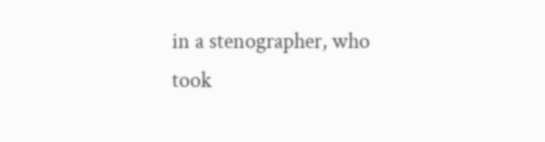in a stenographer, who took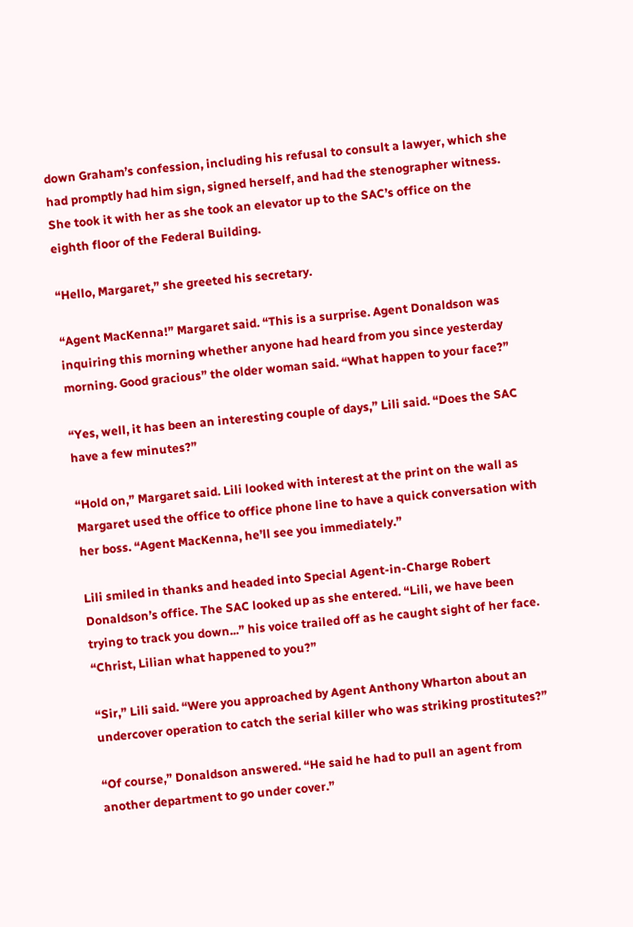down Graham’s confession, including his refusal to consult a lawyer, which she had promptly had him sign, signed herself, and had the stenographer witness. She took it with her as she took an elevator up to the SAC’s office on the eighth floor of the Federal Building.

“Hello, Margaret,” she greeted his secretary.

“Agent MacKenna!” Margaret said. “This is a surprise. Agent Donaldson was inquiring this morning whether anyone had heard from you since yesterday morning. Good gracious” the older woman said. “What happen to your face?”

“Yes, well, it has been an interesting couple of days,” Lili said. “Does the SAC have a few minutes?”

“Hold on,” Margaret said. Lili looked with interest at the print on the wall as Margaret used the office to office phone line to have a quick conversation with her boss. “Agent MacKenna, he’ll see you immediately.”

Lili smiled in thanks and headed into Special Agent-in-Charge Robert Donaldson’s office. The SAC looked up as she entered. “Lili, we have been trying to track you down...” his voice trailed off as he caught sight of her face. “Christ, Lilian what happened to you?”

“Sir,” Lili said. “Were you approached by Agent Anthony Wharton about an undercover operation to catch the serial killer who was striking prostitutes?”

“Of course,” Donaldson answered. “He said he had to pull an agent from another department to go under cover.”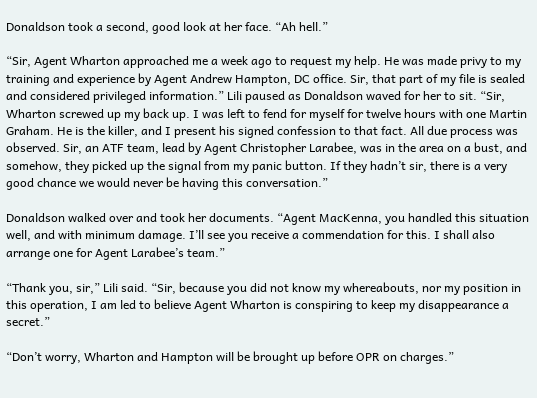Donaldson took a second, good look at her face. “Ah hell.”

“Sir, Agent Wharton approached me a week ago to request my help. He was made privy to my training and experience by Agent Andrew Hampton, DC office. Sir, that part of my file is sealed and considered privileged information.” Lili paused as Donaldson waved for her to sit. “Sir, Wharton screwed up my back up. I was left to fend for myself for twelve hours with one Martin Graham. He is the killer, and I present his signed confession to that fact. All due process was observed. Sir, an ATF team, lead by Agent Christopher Larabee, was in the area on a bust, and somehow, they picked up the signal from my panic button. If they hadn’t sir, there is a very good chance we would never be having this conversation.”

Donaldson walked over and took her documents. “Agent MacKenna, you handled this situation well, and with minimum damage. I’ll see you receive a commendation for this. I shall also arrange one for Agent Larabee’s team.”

“Thank you, sir,” Lili said. “Sir, because you did not know my whereabouts, nor my position in this operation, I am led to believe Agent Wharton is conspiring to keep my disappearance a secret.”

“Don’t worry, Wharton and Hampton will be brought up before OPR on charges.”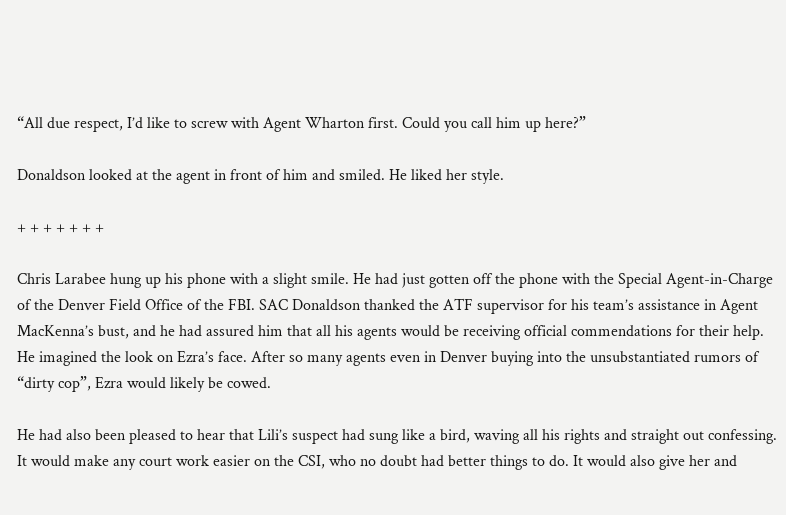“All due respect, I’d like to screw with Agent Wharton first. Could you call him up here?”

Donaldson looked at the agent in front of him and smiled. He liked her style.

+ + + + + + +

Chris Larabee hung up his phone with a slight smile. He had just gotten off the phone with the Special Agent-in-Charge of the Denver Field Office of the FBI. SAC Donaldson thanked the ATF supervisor for his team’s assistance in Agent MacKenna’s bust, and he had assured him that all his agents would be receiving official commendations for their help. He imagined the look on Ezra’s face. After so many agents even in Denver buying into the unsubstantiated rumors of “dirty cop”, Ezra would likely be cowed.

He had also been pleased to hear that Lili’s suspect had sung like a bird, waving all his rights and straight out confessing. It would make any court work easier on the CSI, who no doubt had better things to do. It would also give her and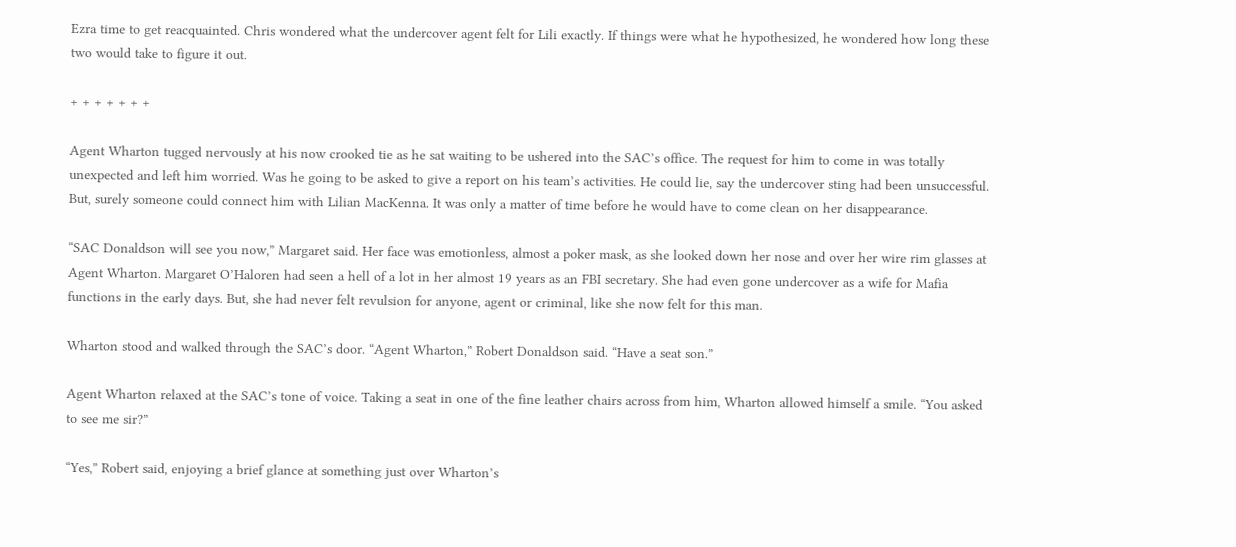Ezra time to get reacquainted. Chris wondered what the undercover agent felt for Lili exactly. If things were what he hypothesized, he wondered how long these two would take to figure it out.

+ + + + + + +

Agent Wharton tugged nervously at his now crooked tie as he sat waiting to be ushered into the SAC’s office. The request for him to come in was totally unexpected and left him worried. Was he going to be asked to give a report on his team’s activities. He could lie, say the undercover sting had been unsuccessful. But, surely someone could connect him with Lilian MacKenna. It was only a matter of time before he would have to come clean on her disappearance.

“SAC Donaldson will see you now,” Margaret said. Her face was emotionless, almost a poker mask, as she looked down her nose and over her wire rim glasses at Agent Wharton. Margaret O’Haloren had seen a hell of a lot in her almost 19 years as an FBI secretary. She had even gone undercover as a wife for Mafia functions in the early days. But, she had never felt revulsion for anyone, agent or criminal, like she now felt for this man.

Wharton stood and walked through the SAC’s door. “Agent Wharton,” Robert Donaldson said. “Have a seat son.”

Agent Wharton relaxed at the SAC’s tone of voice. Taking a seat in one of the fine leather chairs across from him, Wharton allowed himself a smile. “You asked to see me sir?”

“Yes,” Robert said, enjoying a brief glance at something just over Wharton’s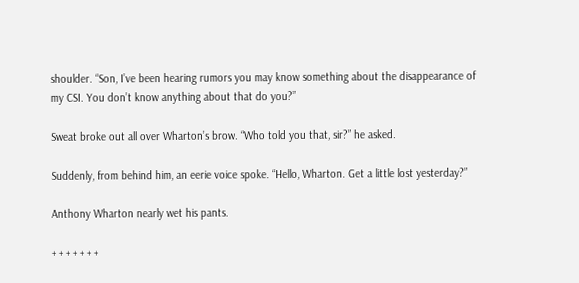shoulder. “Son, I’ve been hearing rumors you may know something about the disappearance of my CSI. You don’t know anything about that do you?”

Sweat broke out all over Wharton’s brow. “Who told you that, sir?” he asked.

Suddenly, from behind him, an eerie voice spoke. “Hello, Wharton. Get a little lost yesterday?”

Anthony Wharton nearly wet his pants.

+ + + + + + +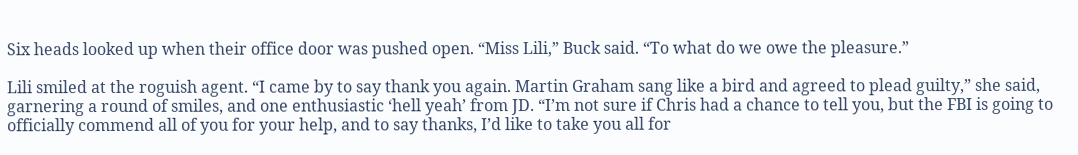Six heads looked up when their office door was pushed open. “Miss Lili,” Buck said. “To what do we owe the pleasure.”

Lili smiled at the roguish agent. “I came by to say thank you again. Martin Graham sang like a bird and agreed to plead guilty,” she said, garnering a round of smiles, and one enthusiastic ‘hell yeah’ from JD. “I’m not sure if Chris had a chance to tell you, but the FBI is going to officially commend all of you for your help, and to say thanks, I’d like to take you all for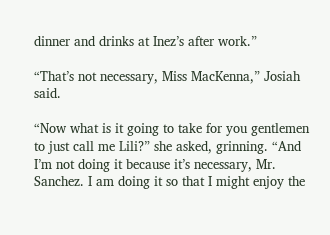dinner and drinks at Inez’s after work.”

“That’s not necessary, Miss MacKenna,” Josiah said.

“Now what is it going to take for you gentlemen to just call me Lili?” she asked, grinning. “And I’m not doing it because it’s necessary, Mr. Sanchez. I am doing it so that I might enjoy the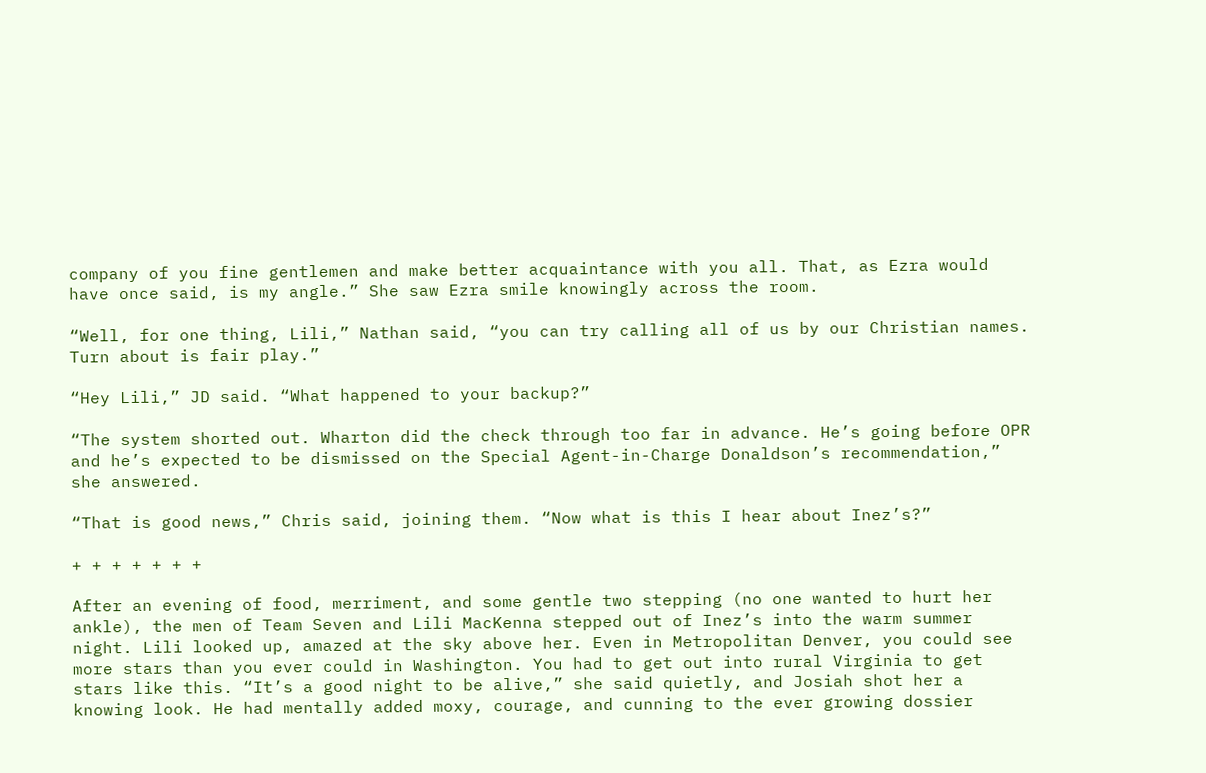company of you fine gentlemen and make better acquaintance with you all. That, as Ezra would have once said, is my angle.” She saw Ezra smile knowingly across the room.

“Well, for one thing, Lili,” Nathan said, “you can try calling all of us by our Christian names. Turn about is fair play.”

“Hey Lili,” JD said. “What happened to your backup?”

“The system shorted out. Wharton did the check through too far in advance. He’s going before OPR and he’s expected to be dismissed on the Special Agent-in-Charge Donaldson’s recommendation,” she answered.

“That is good news,” Chris said, joining them. “Now what is this I hear about Inez’s?”

+ + + + + + +

After an evening of food, merriment, and some gentle two stepping (no one wanted to hurt her ankle), the men of Team Seven and Lili MacKenna stepped out of Inez’s into the warm summer night. Lili looked up, amazed at the sky above her. Even in Metropolitan Denver, you could see more stars than you ever could in Washington. You had to get out into rural Virginia to get stars like this. “It’s a good night to be alive,” she said quietly, and Josiah shot her a knowing look. He had mentally added moxy, courage, and cunning to the ever growing dossier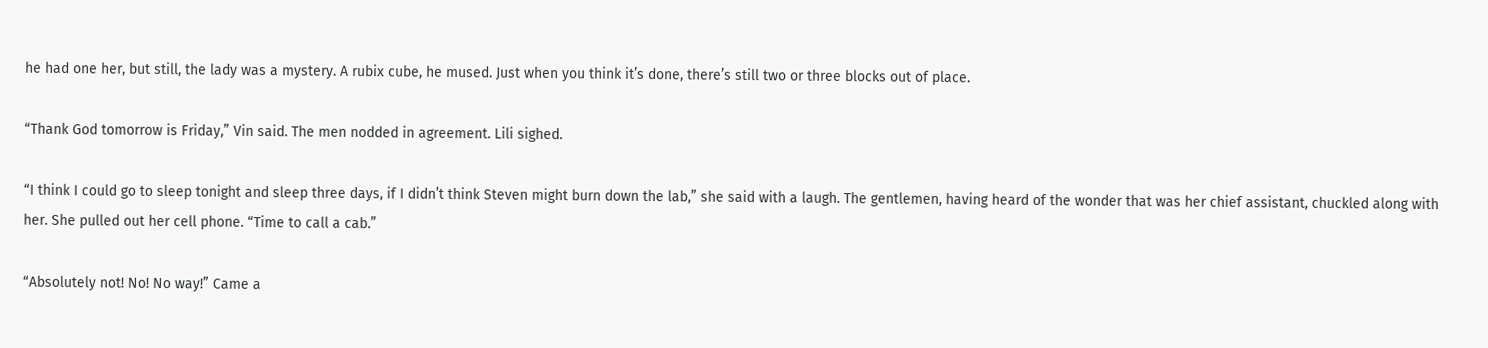he had one her, but still, the lady was a mystery. A rubix cube, he mused. Just when you think it’s done, there’s still two or three blocks out of place.

“Thank God tomorrow is Friday,” Vin said. The men nodded in agreement. Lili sighed.

“I think I could go to sleep tonight and sleep three days, if I didn’t think Steven might burn down the lab,” she said with a laugh. The gentlemen, having heard of the wonder that was her chief assistant, chuckled along with her. She pulled out her cell phone. “Time to call a cab.”

“Absolutely not! No! No way!” Came a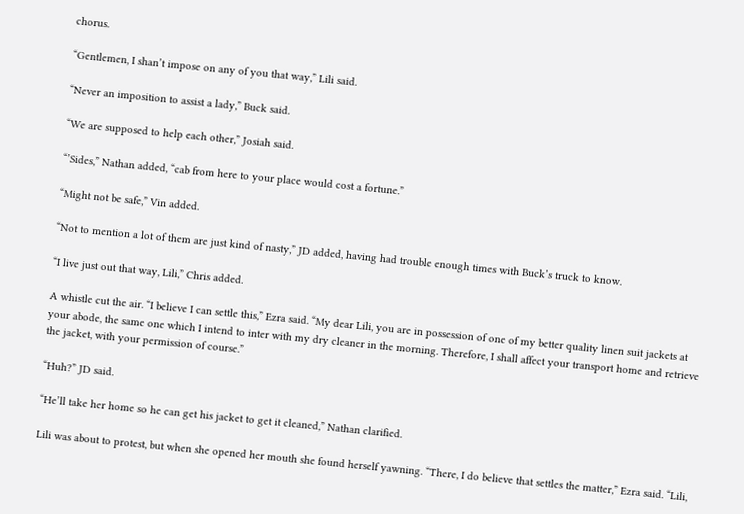chorus.

“Gentlemen, I shan’t impose on any of you that way,” Lili said.

“Never an imposition to assist a lady,” Buck said.

“We are supposed to help each other,” Josiah said.

“’Sides,” Nathan added, “cab from here to your place would cost a fortune.”

“Might not be safe,” Vin added.

“Not to mention a lot of them are just kind of nasty,” JD added, having had trouble enough times with Buck’s truck to know.

“I live just out that way, Lili,” Chris added.

A whistle cut the air. “I believe I can settle this,” Ezra said. “My dear Lili, you are in possession of one of my better quality linen suit jackets at your abode, the same one which I intend to inter with my dry cleaner in the morning. Therefore, I shall affect your transport home and retrieve the jacket, with your permission of course.”

“Huh?” JD said.

“He’ll take her home so he can get his jacket to get it cleaned,” Nathan clarified.

Lili was about to protest, but when she opened her mouth she found herself yawning. “There, I do believe that settles the matter,” Ezra said. “Lili,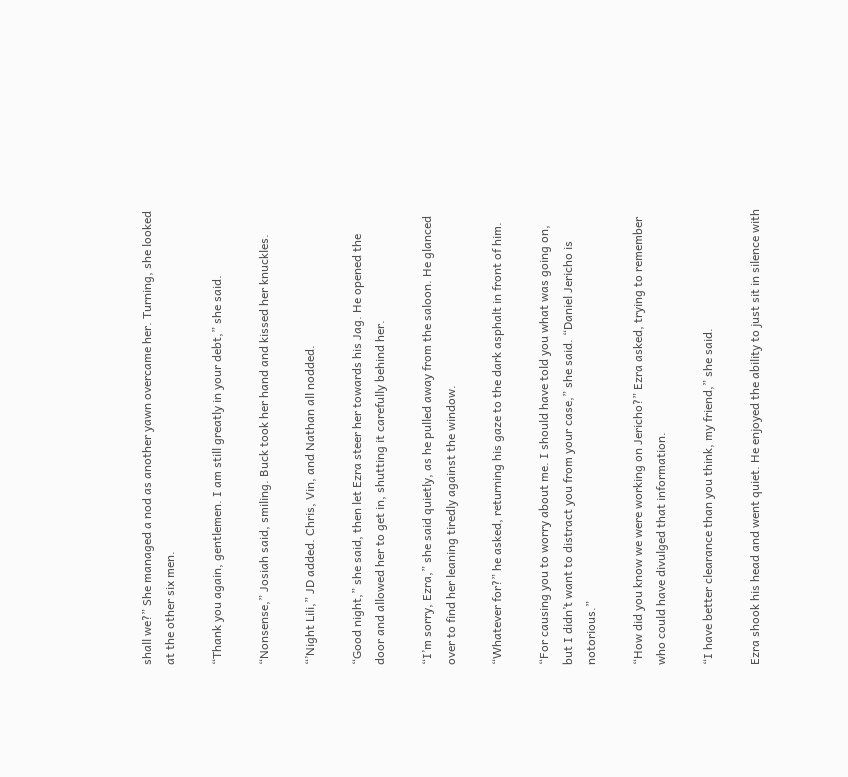shall we?” She managed a nod as another yawn overcame her. Turning, she looked at the other six men.

“Thank you again, gentlemen. I am still greatly in your debt,” she said.

“Nonsense,” Josiah said, smiling. Buck took her hand and kissed her knuckles.

“’Night Lili,” JD added. Chris, Vin, and Nathan all nodded.

“Good night,” she said, then let Ezra steer her towards his Jag. He opened the door and allowed her to get in, shutting it carefully behind her.

“I’m sorry, Ezra,” she said quietly, as he pulled away from the saloon. He glanced over to find her leaning tiredly against the window.

“Whatever for?” he asked, returning his gaze to the dark asphalt in front of him.

“For causing you to worry about me. I should have told you what was going on, but I didn’t want to distract you from your case,” she said. “Daniel Jericho is notorious.”

“How did you know we were working on Jericho?” Ezra asked, trying to remember who could have divulged that information.

“I have better clearance than you think, my friend,” she said.

Ezra shook his head and went quiet. He enjoyed the ability to just sit in silence with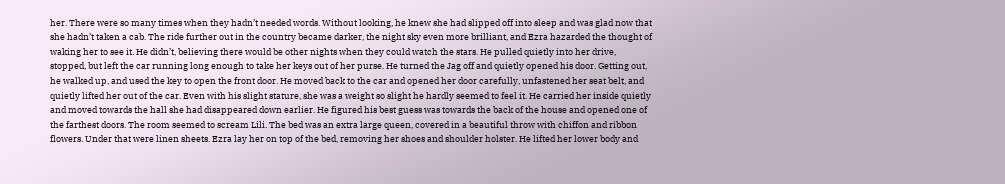her. There were so many times when they hadn’t needed words. Without looking, he knew she had slipped off into sleep and was glad now that she hadn’t taken a cab. The ride further out in the country became darker, the night sky even more brilliant, and Ezra hazarded the thought of waking her to see it. He didn’t, believing there would be other nights when they could watch the stars. He pulled quietly into her drive, stopped, but left the car running long enough to take her keys out of her purse. He turned the Jag off and quietly opened his door. Getting out, he walked up, and used the key to open the front door. He moved back to the car and opened her door carefully, unfastened her seat belt, and quietly lifted her out of the car. Even with his slight stature, she was a weight so slight he hardly seemed to feel it. He carried her inside quietly and moved towards the hall she had disappeared down earlier. He figured his best guess was towards the back of the house and opened one of the farthest doors. The room seemed to scream Lili. The bed was an extra large queen, covered in a beautiful throw with chiffon and ribbon flowers. Under that were linen sheets. Ezra lay her on top of the bed, removing her shoes and shoulder holster. He lifted her lower body and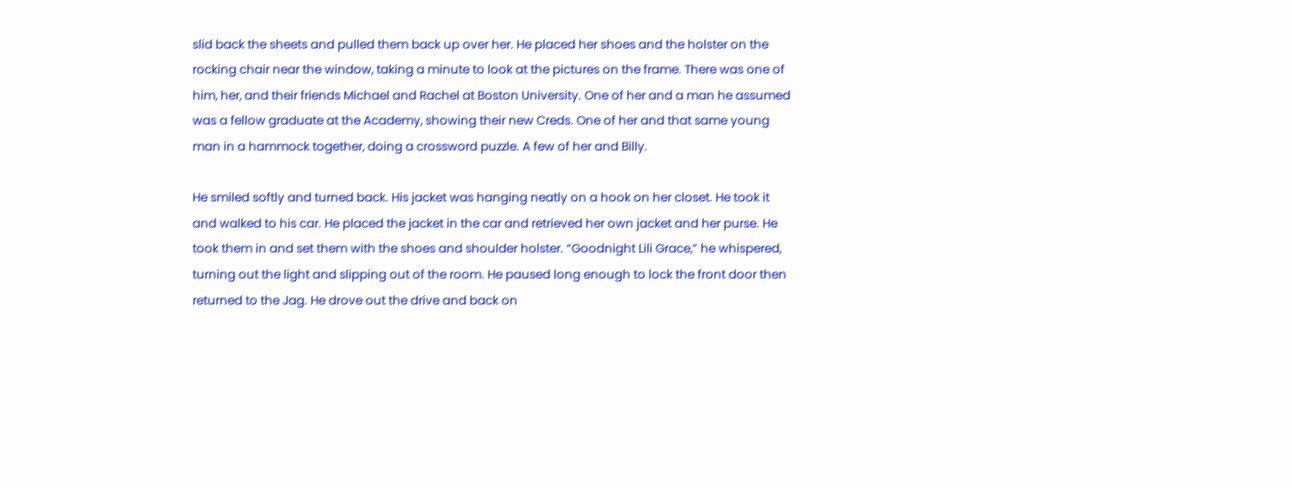slid back the sheets and pulled them back up over her. He placed her shoes and the holster on the rocking chair near the window, taking a minute to look at the pictures on the frame. There was one of him, her, and their friends Michael and Rachel at Boston University. One of her and a man he assumed was a fellow graduate at the Academy, showing their new Creds. One of her and that same young man in a hammock together, doing a crossword puzzle. A few of her and Billy.

He smiled softly and turned back. His jacket was hanging neatly on a hook on her closet. He took it and walked to his car. He placed the jacket in the car and retrieved her own jacket and her purse. He took them in and set them with the shoes and shoulder holster. “Goodnight Lili Grace,” he whispered, turning out the light and slipping out of the room. He paused long enough to lock the front door then returned to the Jag. He drove out the drive and back on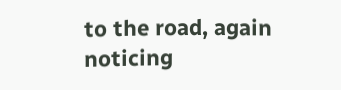to the road, again noticing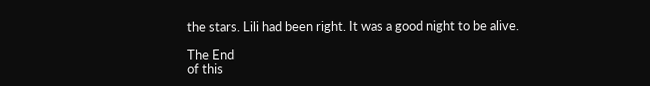the stars. Lili had been right. It was a good night to be alive.

The End
of this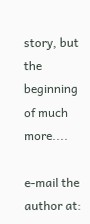story, but the beginning of much more....

e-mail the author at: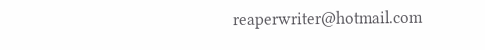reaperwriter@hotmail.com